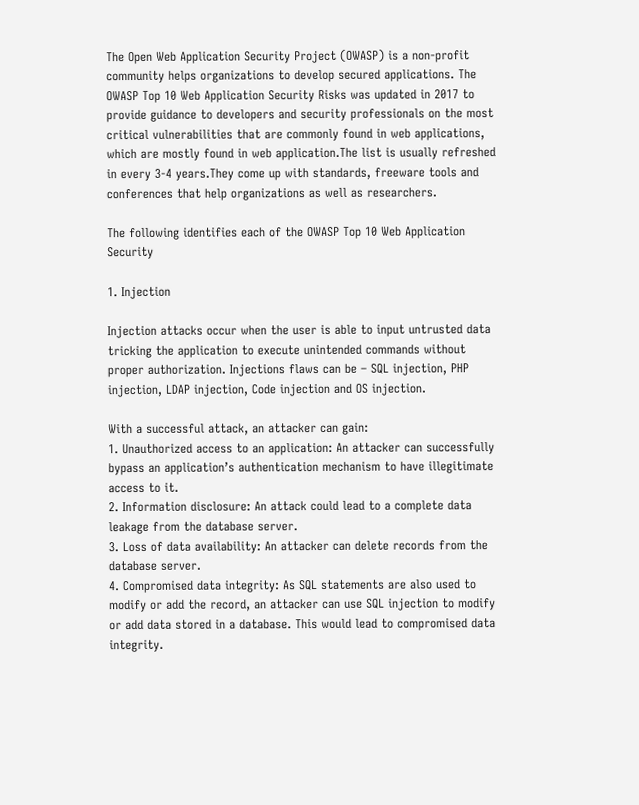The Open Web Application Security Project (OWASP) is a non-profit community helps organizations to develop secured applications. The OWASP Top 10 Web Application Security Risks was updated in 2017 to provide guidance to developers and security professionals on the most critical vulnerabilities that are commonly found in web applications, which are mostly found in web application.The list is usually refreshed in every 3-4 years.They come up with standards, freeware tools and conferences that help organizations as well as researchers.

The following identifies each of the OWASP Top 10 Web Application Security

1. Injection

Injection attacks occur when the user is able to input untrusted data tricking the application to execute unintended commands without proper authorization. Injections flaws can be – SQL injection, PHP injection, LDAP injection, Code injection and OS injection.

With a successful attack, an attacker can gain:
1. Unauthorized access to an application: An attacker can successfully bypass an application’s authentication mechanism to have illegitimate access to it.
2. Information disclosure: An attack could lead to a complete data leakage from the database server.
3. Loss of data availability: An attacker can delete records from the database server.
4. Compromised data integrity: As SQL statements are also used to modify or add the record, an attacker can use SQL injection to modify or add data stored in a database. This would lead to compromised data integrity.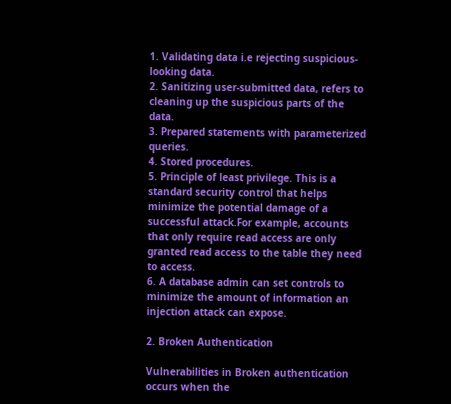1. Validating data i.e rejecting suspicious-looking data.
2. Sanitizing user-submitted data, refers to cleaning up the suspicious parts of the data.
3. Prepared statements with parameterized queries.
4. Stored procedures.
5. Principle of least privilege. This is a standard security control that helps minimize the potential damage of a successful attack.For example, accounts that only require read access are only granted read access to the table they need to access.
6. A database admin can set controls to minimize the amount of information an injection attack can expose.

2. Broken Authentication

Vulnerabilities in Broken authentication occurs when the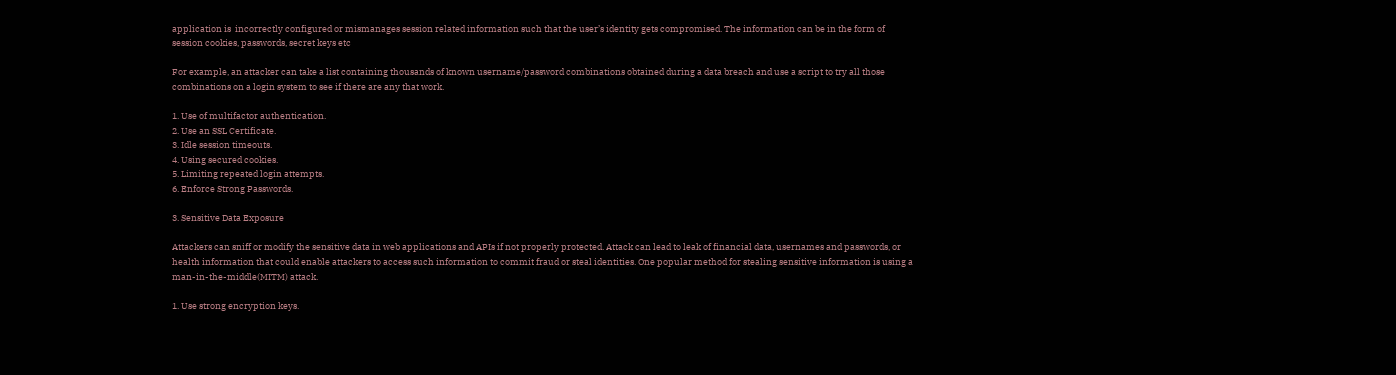application is  incorrectly configured or mismanages session related information such that the user’s identity gets compromised. The information can be in the form of session cookies, passwords, secret keys etc

For example, an attacker can take a list containing thousands of known username/password combinations obtained during a data breach and use a script to try all those combinations on a login system to see if there are any that work.

1. Use of multifactor authentication.
2. Use an SSL Certificate.
3. Idle session timeouts.
4. Using secured cookies.
5. Limiting repeated login attempts.
6. Enforce Strong Passwords.

3. Sensitive Data Exposure

Attackers can sniff or modify the sensitive data in web applications and APIs if not properly protected. Attack can lead to leak of financial data, usernames and passwords, or health information that could enable attackers to access such information to commit fraud or steal identities. One popular method for stealing sensitive information is using a man-in-the-middle(MITM) attack.

1. Use strong encryption keys.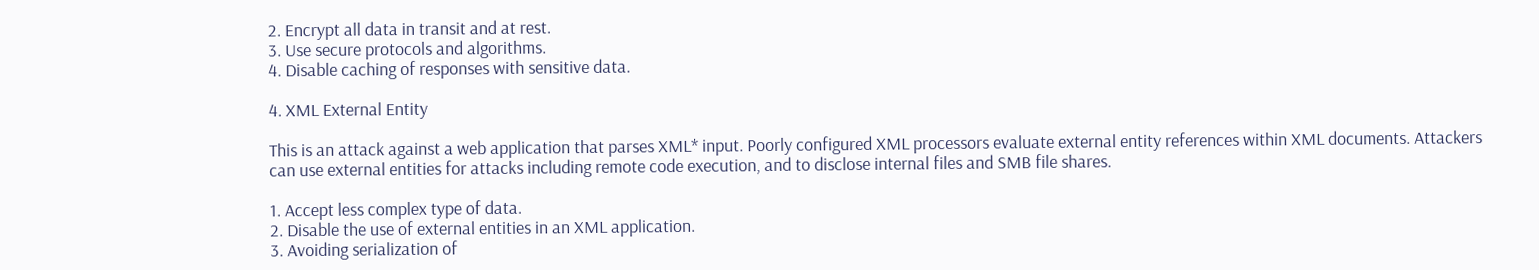2. Encrypt all data in transit and at rest.
3. Use secure protocols and algorithms.
4. Disable caching of responses with sensitive data.

4. XML External Entity

This is an attack against a web application that parses XML* input. Poorly configured XML processors evaluate external entity references within XML documents. Attackers can use external entities for attacks including remote code execution, and to disclose internal files and SMB file shares.

1. Accept less complex type of data.
2. Disable the use of external entities in an XML application.
3. Avoiding serialization of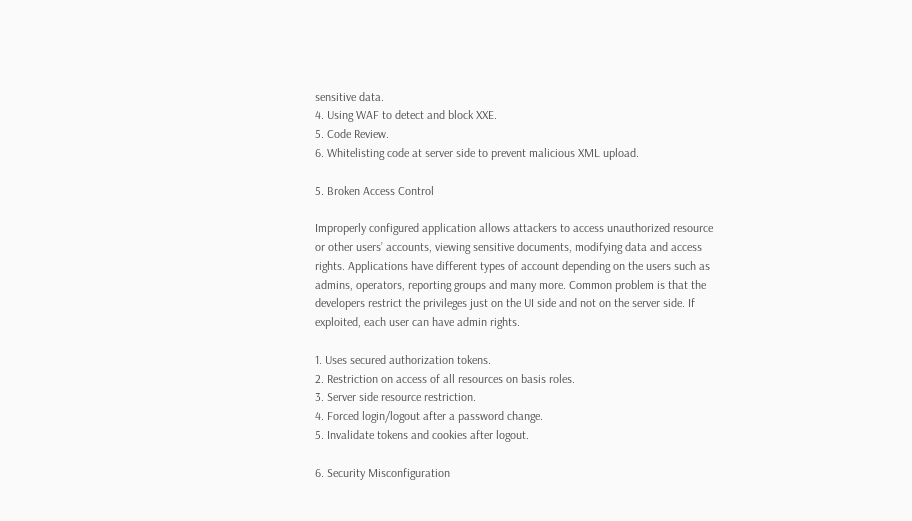sensitive data.
4. Using WAF to detect and block XXE.
5. Code Review.
6. Whitelisting code at server side to prevent malicious XML upload.

5. Broken Access Control

Improperly configured application allows attackers to access unauthorized resource or other users’ accounts, viewing sensitive documents, modifying data and access rights. Applications have different types of account depending on the users such as admins, operators, reporting groups and many more. Common problem is that the developers restrict the privileges just on the UI side and not on the server side. If exploited, each user can have admin rights.

1. Uses secured authorization tokens.
2. Restriction on access of all resources on basis roles.
3. Server side resource restriction.
4. Forced login/logout after a password change.
5. Invalidate tokens and cookies after logout.

6. Security Misconfiguration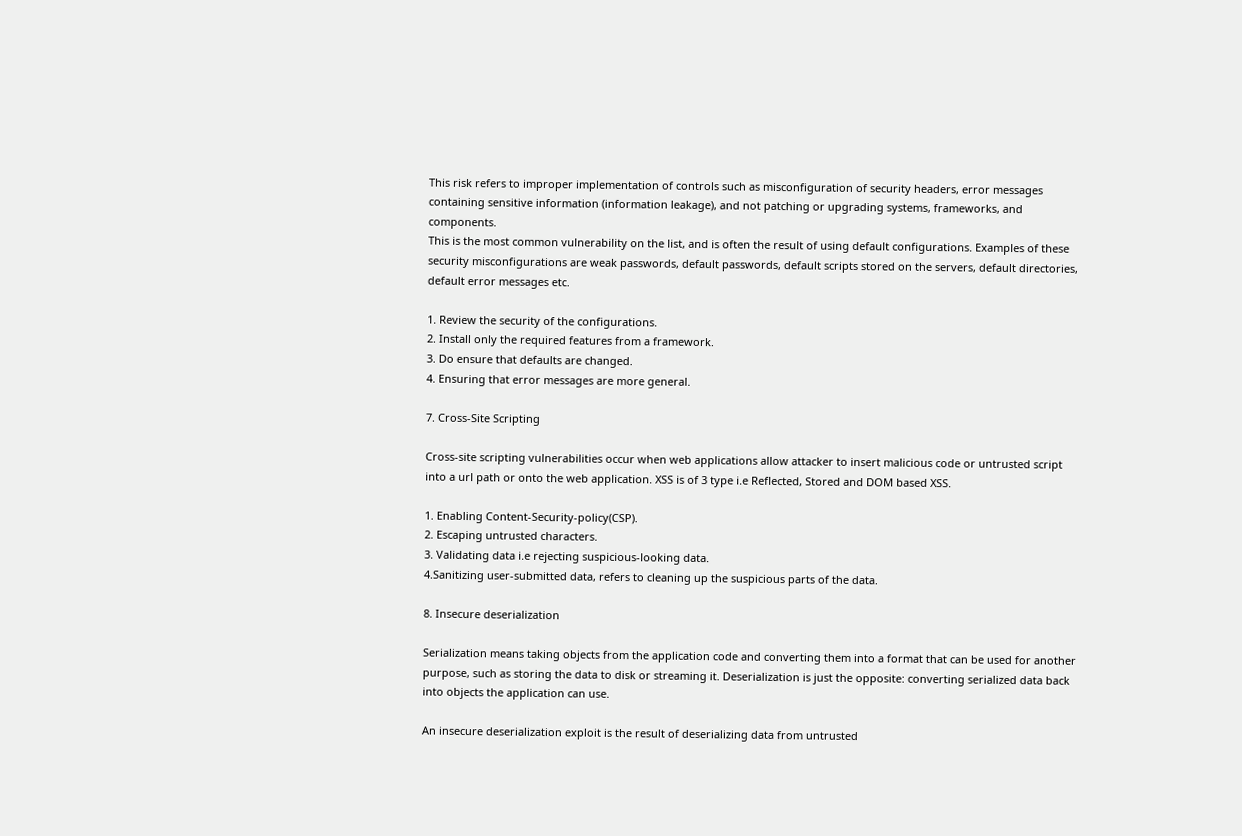This risk refers to improper implementation of controls such as misconfiguration of security headers, error messages containing sensitive information (information leakage), and not patching or upgrading systems, frameworks, and components.
This is the most common vulnerability on the list, and is often the result of using default configurations. Examples of these security misconfigurations are weak passwords, default passwords, default scripts stored on the servers, default directories, default error messages etc.

1. Review the security of the configurations.
2. Install only the required features from a framework.
3. Do ensure that defaults are changed.
4. Ensuring that error messages are more general.

7. Cross-Site Scripting

Cross-site scripting vulnerabilities occur when web applications allow attacker to insert malicious code or untrusted script into a url path or onto the web application. XSS is of 3 type i.e Reflected, Stored and DOM based XSS.

1. Enabling Content-Security-policy(CSP).
2. Escaping untrusted characters.
3. Validating data i.e rejecting suspicious-looking data.
4.Sanitizing user-submitted data, refers to cleaning up the suspicious parts of the data.

8. Insecure deserialization

Serialization means taking objects from the application code and converting them into a format that can be used for another purpose, such as storing the data to disk or streaming it. Deserialization is just the opposite: converting serialized data back into objects the application can use.

An insecure deserialization exploit is the result of deserializing data from untrusted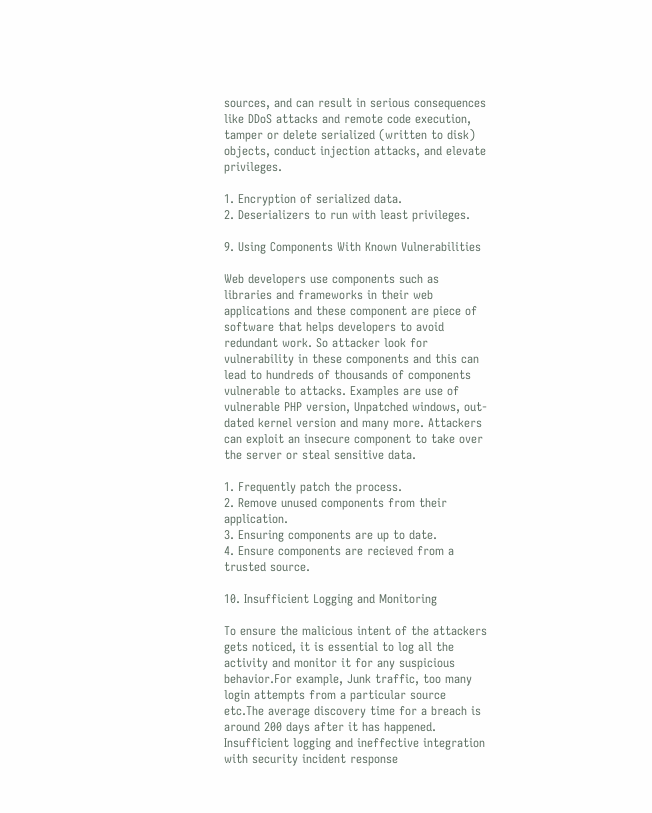sources, and can result in serious consequences like DDoS attacks and remote code execution, tamper or delete serialized (written to disk) objects, conduct injection attacks, and elevate privileges.

1. Encryption of serialized data.
2. Deserializers to run with least privileges.

9. Using Components With Known Vulnerabilities

Web developers use components such as libraries and frameworks in their web applications and these component are piece of software that helps developers to avoid redundant work. So attacker look for vulnerability in these components and this can lead to hundreds of thousands of components vulnerable to attacks. Examples are use of vulnerable PHP version, Unpatched windows, out-dated kernel version and many more. Attackers can exploit an insecure component to take over the server or steal sensitive data.

1. Frequently patch the process.
2. Remove unused components from their application.
3. Ensuring components are up to date.
4. Ensure components are recieved from a trusted source.

10. Insufficient Logging and Monitoring

To ensure the malicious intent of the attackers gets noticed, it is essential to log all the activity and monitor it for any suspicious behavior.For example, Junk traffic, too many login attempts from a particular source etc.The average discovery time for a breach is around 200 days after it has happened. Insufficient logging and ineffective integration with security incident response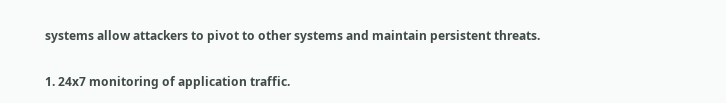systems allow attackers to pivot to other systems and maintain persistent threats.

1. 24x7 monitoring of application traffic.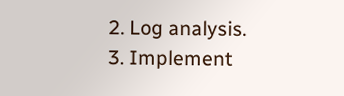2. Log analysis.
3. Implement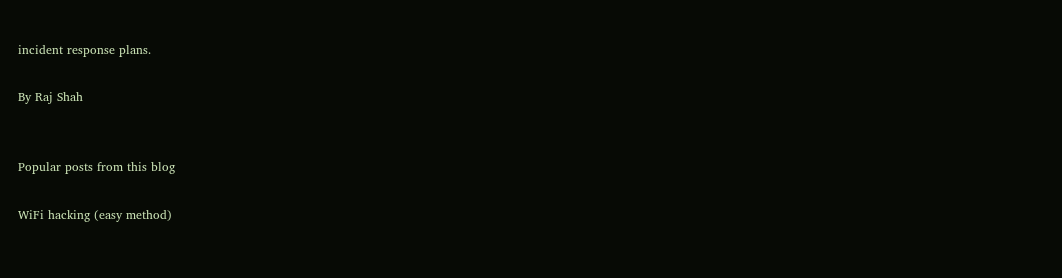incident response plans.

By Raj Shah


Popular posts from this blog

WiFi hacking (easy method)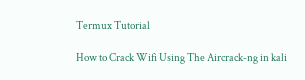Termux Tutorial

How to Crack Wifi Using The Aircrack-ng in kali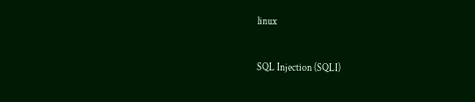linux

SQL Injection (SQLI)